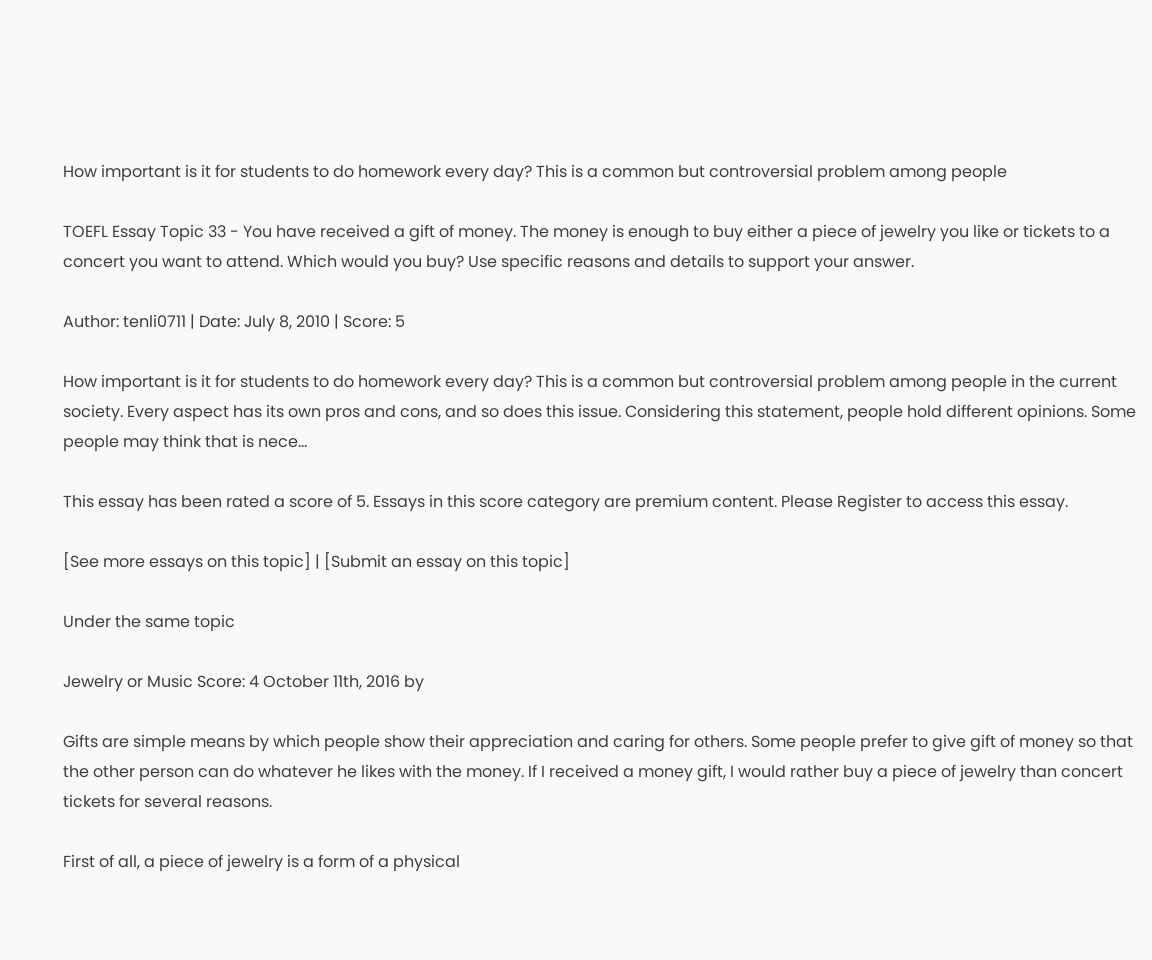How important is it for students to do homework every day? This is a common but controversial problem among people

TOEFL Essay Topic 33 - You have received a gift of money. The money is enough to buy either a piece of jewelry you like or tickets to a concert you want to attend. Which would you buy? Use specific reasons and details to support your answer.

Author: tenli0711 | Date: July 8, 2010 | Score: 5

How important is it for students to do homework every day? This is a common but controversial problem among people in the current society. Every aspect has its own pros and cons, and so does this issue. Considering this statement, people hold different opinions. Some people may think that is nece...

This essay has been rated a score of 5. Essays in this score category are premium content. Please Register to access this essay.

[See more essays on this topic] | [Submit an essay on this topic]

Under the same topic

Jewelry or Music Score: 4 October 11th, 2016 by

Gifts are simple means by which people show their appreciation and caring for others. Some people prefer to give gift of money so that the other person can do whatever he likes with the money. If I received a money gift, I would rather buy a piece of jewelry than concert tickets for several reasons.

First of all, a piece of jewelry is a form of a physical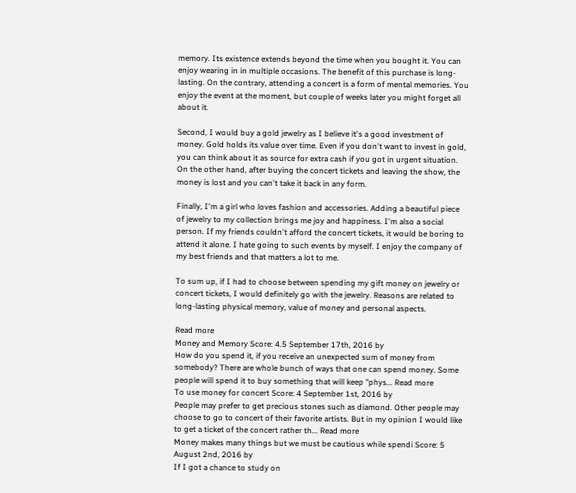memory. Its existence extends beyond the time when you bought it. You can enjoy wearing in in multiple occasions. The benefit of this purchase is long-lasting. On the contrary, attending a concert is a form of mental memories. You enjoy the event at the moment, but couple of weeks later you might forget all about it.

Second, I would buy a gold jewelry as I believe it's a good investment of money. Gold holds its value over time. Even if you don't want to invest in gold, you can think about it as source for extra cash if you got in urgent situation. On the other hand, after buying the concert tickets and leaving the show, the money is lost and you can't take it back in any form.

Finally, I'm a girl who loves fashion and accessories. Adding a beautiful piece of jewelry to my collection brings me joy and happiness. I'm also a social person. If my friends couldn't afford the concert tickets, it would be boring to attend it alone. I hate going to such events by myself. I enjoy the company of my best friends and that matters a lot to me.

To sum up, if I had to choose between spending my gift money on jewelry or concert tickets, I would definitely go with the jewelry. Reasons are related to long-lasting physical memory, value of money and personal aspects.

Read more
Money and Memory Score: 4.5 September 17th, 2016 by
How do you spend it, if you receive an unexpected sum of money from somebody? There are whole bunch of ways that one can spend money. Some people will spend it to buy something that will keep "phys... Read more
To use money for concert Score: 4 September 1st, 2016 by
People may prefer to get precious stones such as diamond. Other people may choose to go to concert of their favorite artists. But in my opinion I would like to get a ticket of the concert rather th... Read more
Money makes many things but we must be cautious while spendi Score: 5 August 2nd, 2016 by
If I got a chance to study on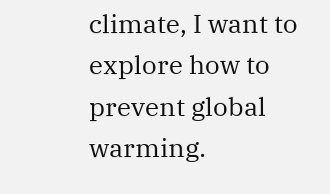climate, I want to explore how to prevent global warming.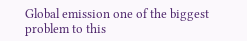Global emission one of the biggest problem to this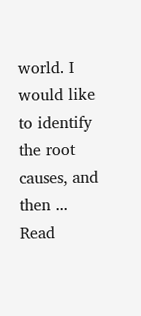world. I would like to identify the root causes, and then ... Read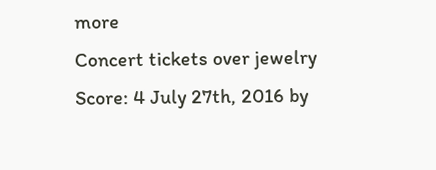more
Concert tickets over jewelry Score: 4 July 27th, 2016 by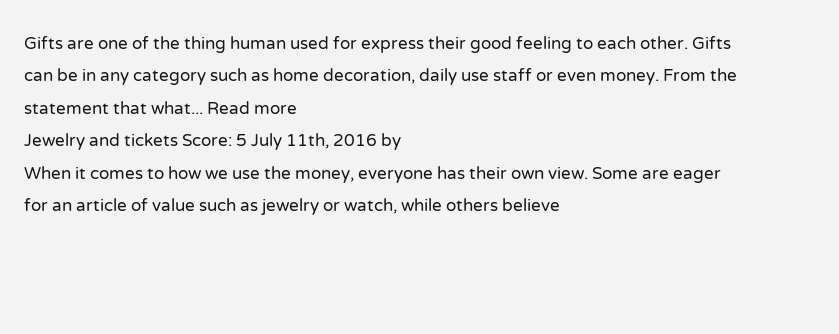Gifts are one of the thing human used for express their good feeling to each other. Gifts can be in any category such as home decoration, daily use staff or even money. From the statement that what... Read more
Jewelry and tickets Score: 5 July 11th, 2016 by
When it comes to how we use the money, everyone has their own view. Some are eager for an article of value such as jewelry or watch, while others believe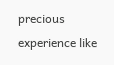precious experience like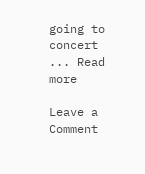going to concert ... Read more

Leave a Comment